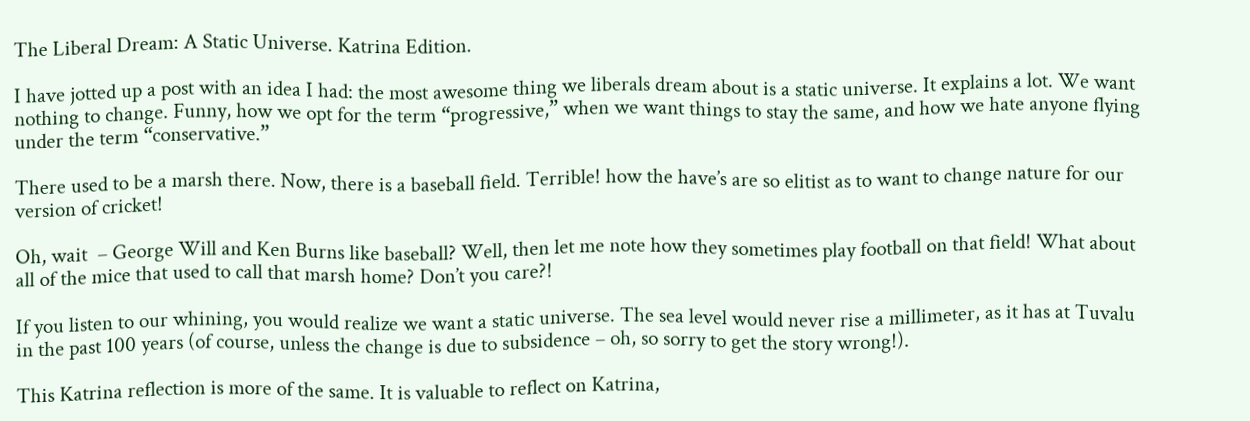The Liberal Dream: A Static Universe. Katrina Edition.

I have jotted up a post with an idea I had: the most awesome thing we liberals dream about is a static universe. It explains a lot. We want nothing to change. Funny, how we opt for the term “progressive,” when we want things to stay the same, and how we hate anyone flying under the term “conservative.”

There used to be a marsh there. Now, there is a baseball field. Terrible! how the have’s are so elitist as to want to change nature for our version of cricket!

Oh, wait  – George Will and Ken Burns like baseball? Well, then let me note how they sometimes play football on that field! What about all of the mice that used to call that marsh home? Don’t you care?!

If you listen to our whining, you would realize we want a static universe. The sea level would never rise a millimeter, as it has at Tuvalu in the past 100 years (of course, unless the change is due to subsidence – oh, so sorry to get the story wrong!).

This Katrina reflection is more of the same. It is valuable to reflect on Katrina,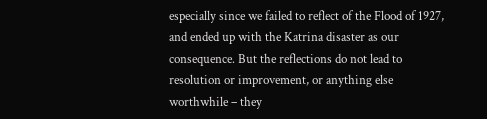especially since we failed to reflect of the Flood of 1927, and ended up with the Katrina disaster as our consequence. But the reflections do not lead to resolution or improvement, or anything else worthwhile – they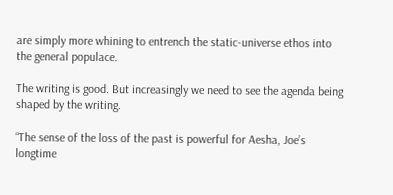are simply more whining to entrench the static-universe ethos into the general populace.

The writing is good. But increasingly we need to see the agenda being shaped by the writing.

“The sense of the loss of the past is powerful for Aesha, Joe’s longtime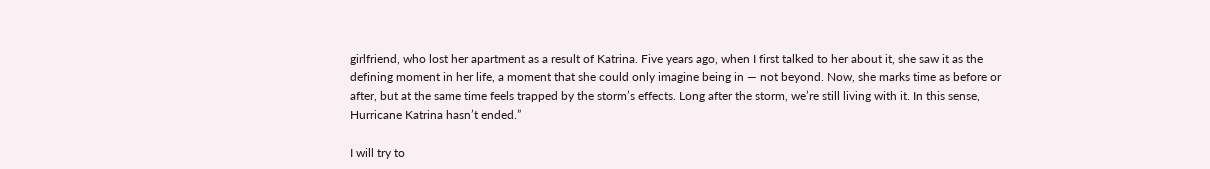girlfriend, who lost her apartment as a result of Katrina. Five years ago, when I first talked to her about it, she saw it as the defining moment in her life, a moment that she could only imagine being in — not beyond. Now, she marks time as before or after, but at the same time feels trapped by the storm’s effects. Long after the storm, we’re still living with it. In this sense, Hurricane Katrina hasn’t ended.”

I will try to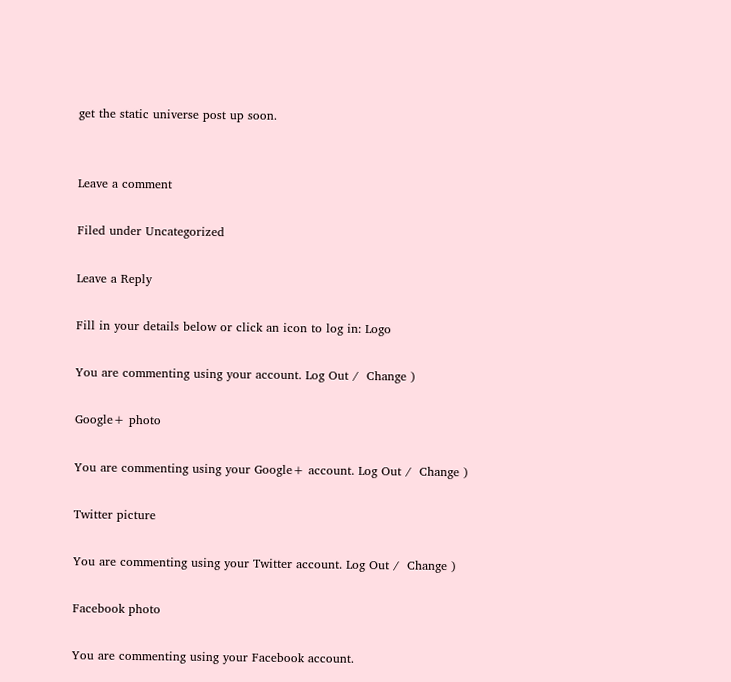get the static universe post up soon.


Leave a comment

Filed under Uncategorized

Leave a Reply

Fill in your details below or click an icon to log in: Logo

You are commenting using your account. Log Out /  Change )

Google+ photo

You are commenting using your Google+ account. Log Out /  Change )

Twitter picture

You are commenting using your Twitter account. Log Out /  Change )

Facebook photo

You are commenting using your Facebook account.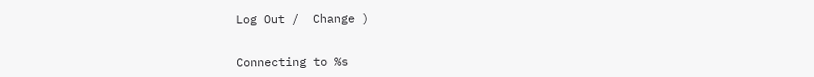Log Out /  Change )


Connecting to %s